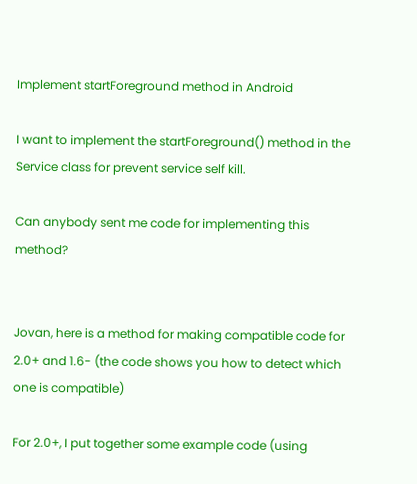Implement startForeground method in Android

I want to implement the startForeground() method in the Service class for prevent service self kill.

Can anybody sent me code for implementing this method?


Jovan, here is a method for making compatible code for 2.0+ and 1.6- (the code shows you how to detect which one is compatible)

For 2.0+, I put together some example code (using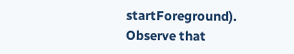startForeground). Observe that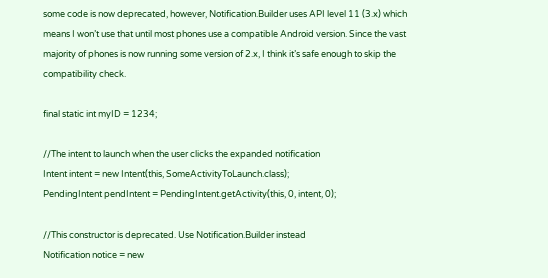some code is now deprecated, however, Notification.Builder uses API level 11 (3.x) which means I won’t use that until most phones use a compatible Android version. Since the vast majority of phones is now running some version of 2.x, I think it’s safe enough to skip the compatibility check.

final static int myID = 1234;

//The intent to launch when the user clicks the expanded notification
Intent intent = new Intent(this, SomeActivityToLaunch.class);
PendingIntent pendIntent = PendingIntent.getActivity(this, 0, intent, 0);

//This constructor is deprecated. Use Notification.Builder instead
Notification notice = new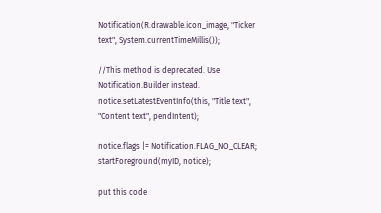Notification(R.drawable.icon_image, "Ticker text", System.currentTimeMillis());

//This method is deprecated. Use Notification.Builder instead.
notice.setLatestEventInfo(this, "Title text", "Content text", pendIntent);

notice.flags |= Notification.FLAG_NO_CLEAR;
startForeground(myID, notice);

put this code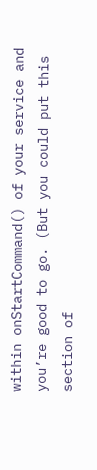within onStartCommand() of your service and you’re good to go. (But you could put this section of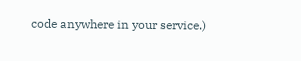code anywhere in your service.)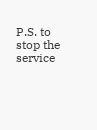P.S. to stop the service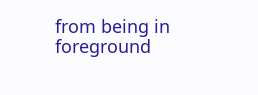from being in foreground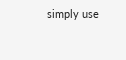simply use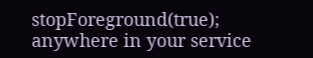stopForeground(true); anywhere in your service